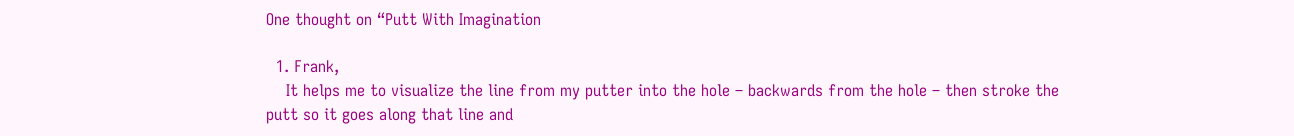One thought on “Putt With Imagination

  1. Frank,
    It helps me to visualize the line from my putter into the hole – backwards from the hole – then stroke the putt so it goes along that line and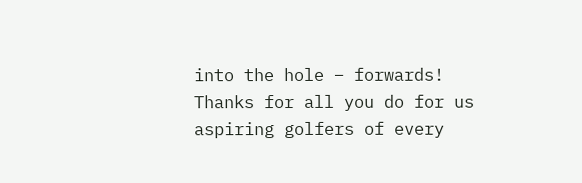into the hole – forwards! Thanks for all you do for us aspiring golfers of every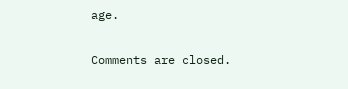age.

Comments are closed.